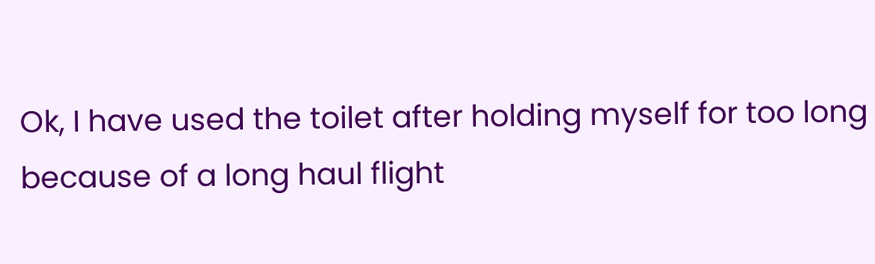Ok, I have used the toilet after holding myself for too long because of a long haul flight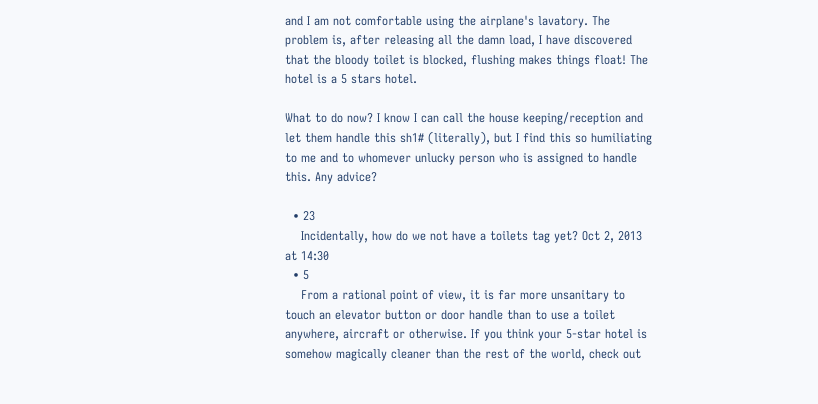and I am not comfortable using the airplane's lavatory. The problem is, after releasing all the damn load, I have discovered that the bloody toilet is blocked, flushing makes things float! The hotel is a 5 stars hotel.

What to do now? I know I can call the house keeping/reception and let them handle this sh1# (literally), but I find this so humiliating to me and to whomever unlucky person who is assigned to handle this. Any advice?

  • 23
    Incidentally, how do we not have a toilets tag yet? Oct 2, 2013 at 14:30
  • 5
    From a rational point of view, it is far more unsanitary to touch an elevator button or door handle than to use a toilet anywhere, aircraft or otherwise. If you think your 5-star hotel is somehow magically cleaner than the rest of the world, check out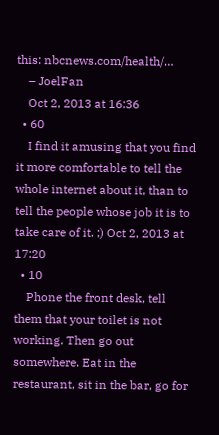this: nbcnews.com/health/…
    – JoelFan
    Oct 2, 2013 at 16:36
  • 60
    I find it amusing that you find it more comfortable to tell the whole internet about it, than to tell the people whose job it is to take care of it. ;) Oct 2, 2013 at 17:20
  • 10
    Phone the front desk, tell them that your toilet is not working. Then go out somewhere. Eat in the restaurant, sit in the bar, go for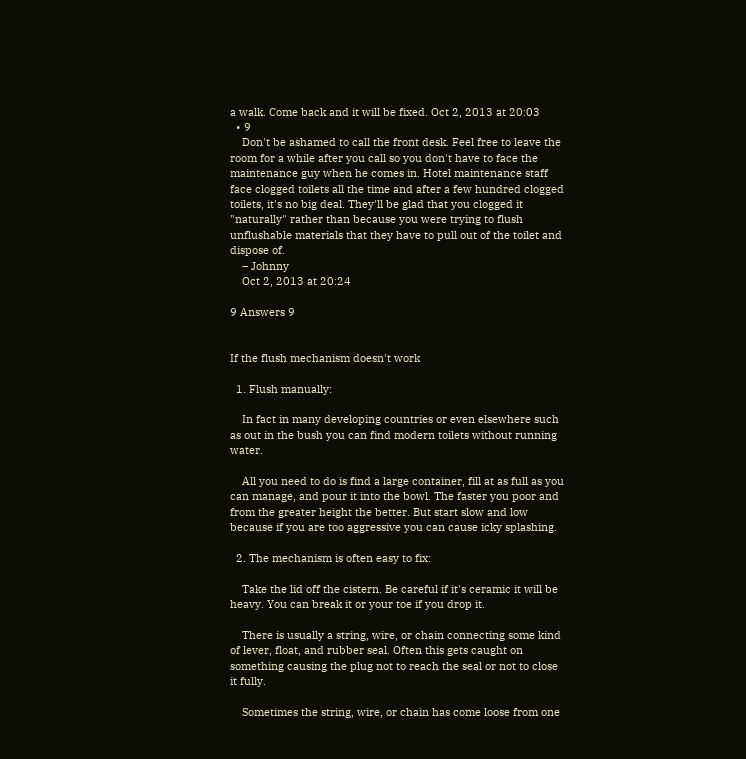a walk. Come back and it will be fixed. Oct 2, 2013 at 20:03
  • 9
    Don't be ashamed to call the front desk. Feel free to leave the room for a while after you call so you don't have to face the maintenance guy when he comes in. Hotel maintenance staff face clogged toilets all the time and after a few hundred clogged toilets, it's no big deal. They'll be glad that you clogged it "naturally" rather than because you were trying to flush unflushable materials that they have to pull out of the toilet and dispose of.
    – Johnny
    Oct 2, 2013 at 20:24

9 Answers 9


If the flush mechanism doesn't work

  1. Flush manually:

    In fact in many developing countries or even elsewhere such as out in the bush you can find modern toilets without running water.

    All you need to do is find a large container, fill at as full as you can manage, and pour it into the bowl. The faster you poor and from the greater height the better. But start slow and low because if you are too aggressive you can cause icky splashing.

  2. The mechanism is often easy to fix:

    Take the lid off the cistern. Be careful if it's ceramic it will be heavy. You can break it or your toe if you drop it.

    There is usually a string, wire, or chain connecting some kind of lever, float, and rubber seal. Often this gets caught on something causing the plug not to reach the seal or not to close it fully.

    Sometimes the string, wire, or chain has come loose from one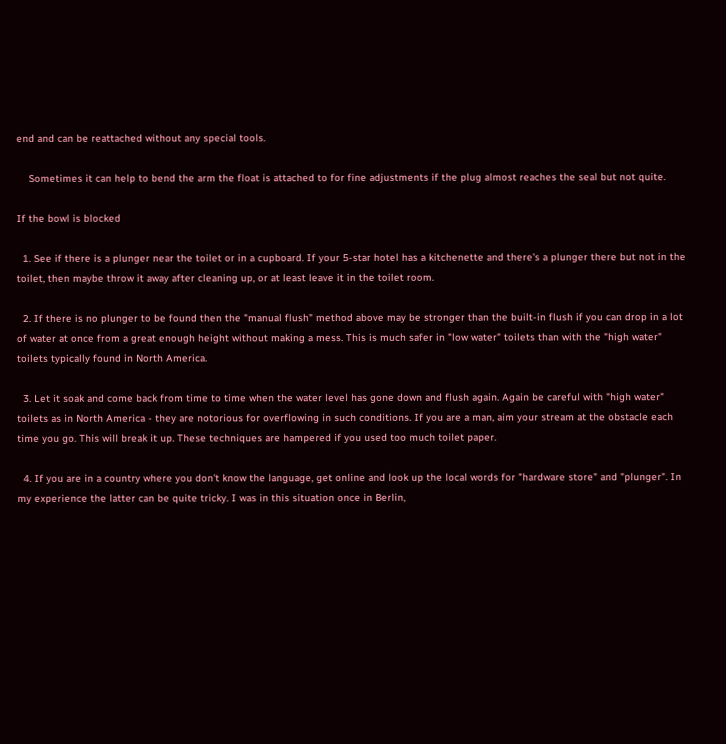end and can be reattached without any special tools.

    Sometimes it can help to bend the arm the float is attached to for fine adjustments if the plug almost reaches the seal but not quite.

If the bowl is blocked

  1. See if there is a plunger near the toilet or in a cupboard. If your 5-star hotel has a kitchenette and there's a plunger there but not in the toilet, then maybe throw it away after cleaning up, or at least leave it in the toilet room.

  2. If there is no plunger to be found then the "manual flush" method above may be stronger than the built-in flush if you can drop in a lot of water at once from a great enough height without making a mess. This is much safer in "low water" toilets than with the "high water" toilets typically found in North America.

  3. Let it soak and come back from time to time when the water level has gone down and flush again. Again be careful with "high water" toilets as in North America - they are notorious for overflowing in such conditions. If you are a man, aim your stream at the obstacle each time you go. This will break it up. These techniques are hampered if you used too much toilet paper.

  4. If you are in a country where you don't know the language, get online and look up the local words for "hardware store" and "plunger". In my experience the latter can be quite tricky. I was in this situation once in Berlin,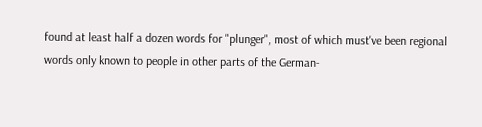found at least half a dozen words for "plunger", most of which must've been regional words only known to people in other parts of the German-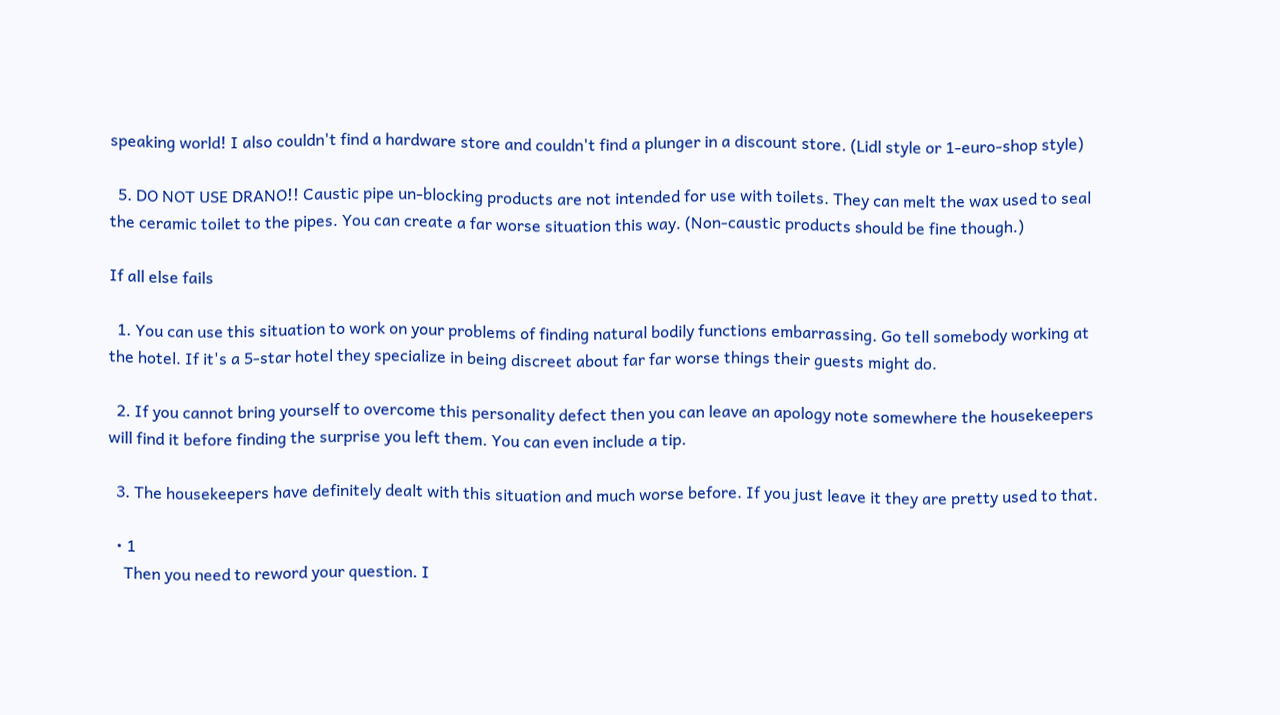speaking world! I also couldn't find a hardware store and couldn't find a plunger in a discount store. (Lidl style or 1-euro-shop style)

  5. DO NOT USE DRANO!! Caustic pipe un-blocking products are not intended for use with toilets. They can melt the wax used to seal the ceramic toilet to the pipes. You can create a far worse situation this way. (Non-caustic products should be fine though.)

If all else fails

  1. You can use this situation to work on your problems of finding natural bodily functions embarrassing. Go tell somebody working at the hotel. If it's a 5-star hotel they specialize in being discreet about far far worse things their guests might do.

  2. If you cannot bring yourself to overcome this personality defect then you can leave an apology note somewhere the housekeepers will find it before finding the surprise you left them. You can even include a tip.

  3. The housekeepers have definitely dealt with this situation and much worse before. If you just leave it they are pretty used to that.

  • 1
    Then you need to reword your question. I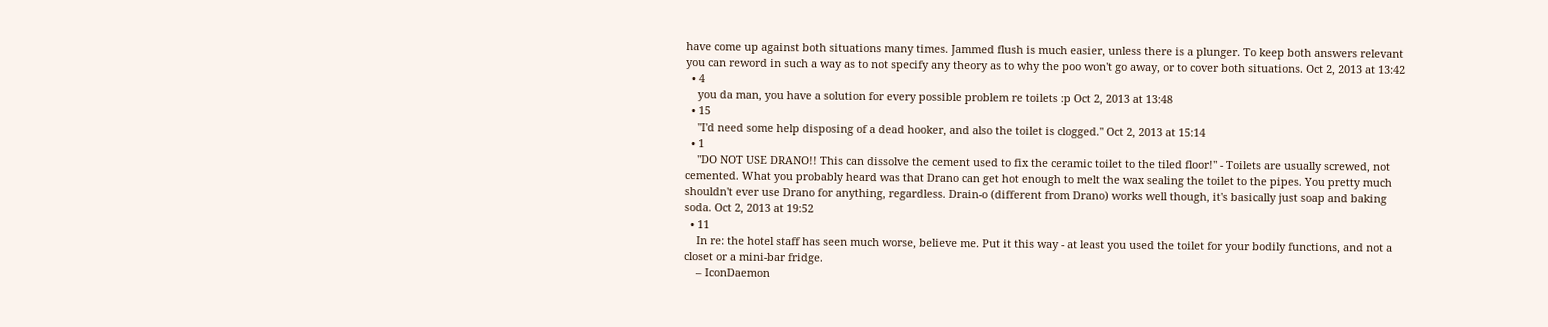have come up against both situations many times. Jammed flush is much easier, unless there is a plunger. To keep both answers relevant you can reword in such a way as to not specify any theory as to why the poo won't go away, or to cover both situations. Oct 2, 2013 at 13:42
  • 4
    you da man, you have a solution for every possible problem re toilets :p Oct 2, 2013 at 13:48
  • 15
    "I'd need some help disposing of a dead hooker, and also the toilet is clogged." Oct 2, 2013 at 15:14
  • 1
    "DO NOT USE DRANO!! This can dissolve the cement used to fix the ceramic toilet to the tiled floor!" - Toilets are usually screwed, not cemented. What you probably heard was that Drano can get hot enough to melt the wax sealing the toilet to the pipes. You pretty much shouldn't ever use Drano for anything, regardless. Drain-o (different from Drano) works well though, it's basically just soap and baking soda. Oct 2, 2013 at 19:52
  • 11
    In re: the hotel staff has seen much worse, believe me. Put it this way - at least you used the toilet for your bodily functions, and not a closet or a mini-bar fridge.
    – IconDaemon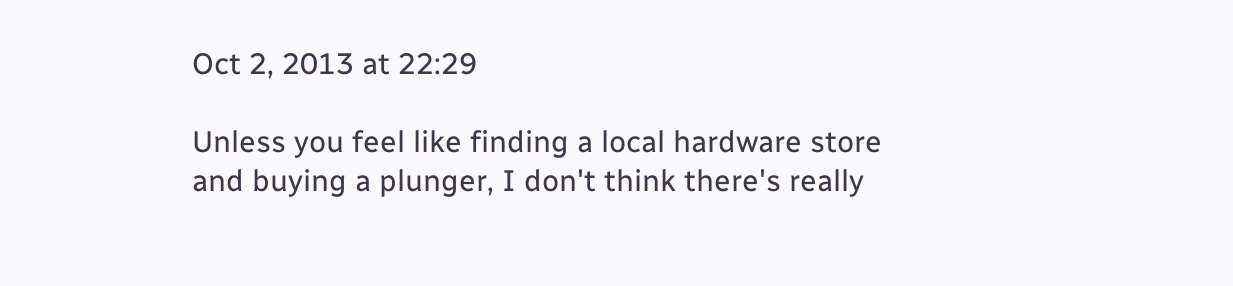Oct 2, 2013 at 22:29

Unless you feel like finding a local hardware store and buying a plunger, I don't think there's really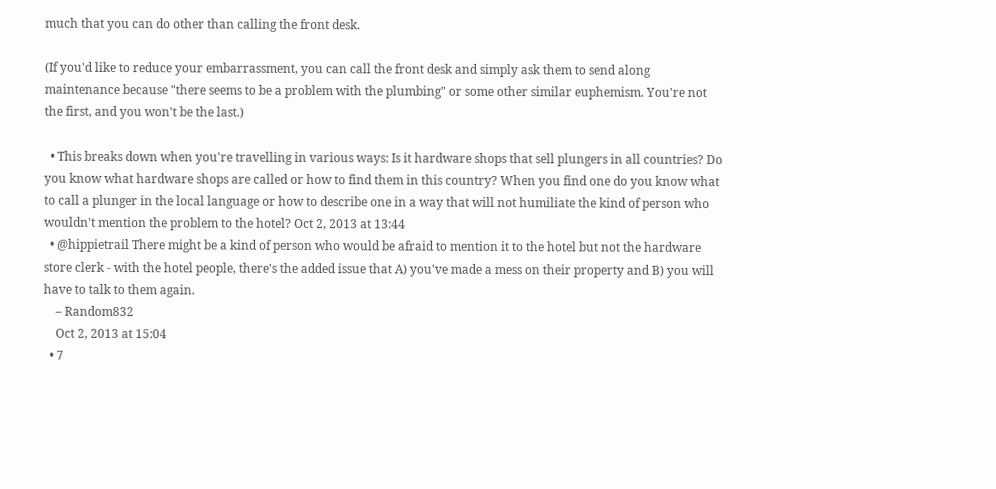much that you can do other than calling the front desk.

(If you'd like to reduce your embarrassment, you can call the front desk and simply ask them to send along maintenance because "there seems to be a problem with the plumbing" or some other similar euphemism. You're not the first, and you won't be the last.)

  • This breaks down when you're travelling in various ways: Is it hardware shops that sell plungers in all countries? Do you know what hardware shops are called or how to find them in this country? When you find one do you know what to call a plunger in the local language or how to describe one in a way that will not humiliate the kind of person who wouldn't mention the problem to the hotel? Oct 2, 2013 at 13:44
  • @hippietrail There might be a kind of person who would be afraid to mention it to the hotel but not the hardware store clerk - with the hotel people, there's the added issue that A) you've made a mess on their property and B) you will have to talk to them again.
    – Random832
    Oct 2, 2013 at 15:04
  • 7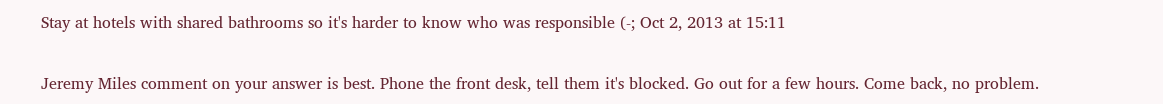Stay at hotels with shared bathrooms so it's harder to know who was responsible (-; Oct 2, 2013 at 15:11

Jeremy Miles comment on your answer is best. Phone the front desk, tell them it's blocked. Go out for a few hours. Come back, no problem.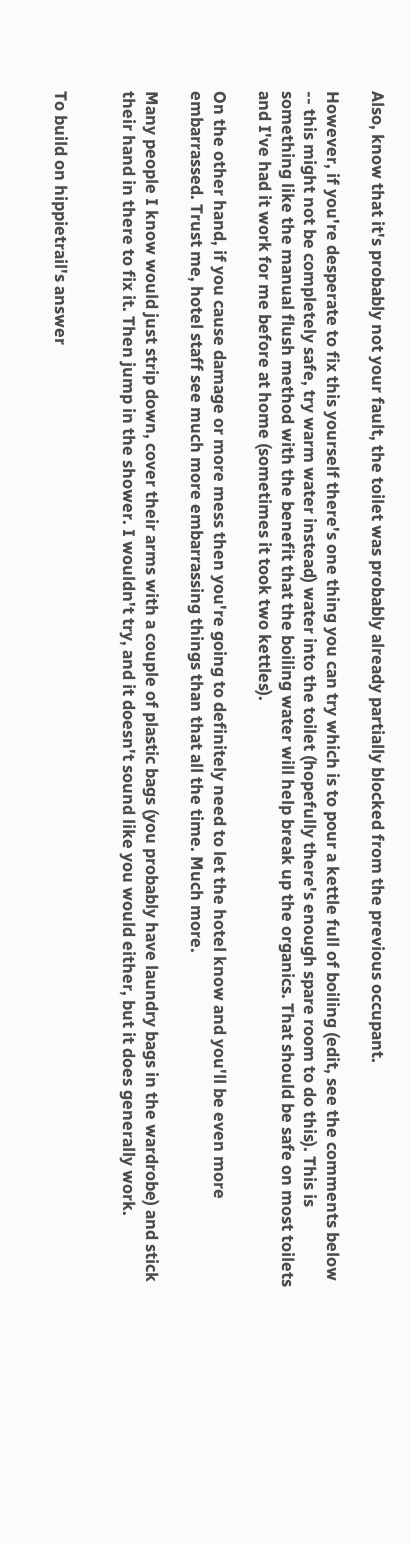Also, know that it's probably not your fault, the toilet was probably already partially blocked from the previous occupant.

However, if you're desperate to fix this yourself there's one thing you can try which is to pour a kettle full of boiling (edit, see the comments below -- this might not be completely safe, try warm water instead) water into the toilet (hopefully there's enough spare room to do this). This is something like the manual flush method with the benefit that the boiling water will help break up the organics. That should be safe on most toilets and I've had it work for me before at home (sometimes it took two kettles).

On the other hand, if you cause damage or more mess then you're going to definitely need to let the hotel know and you'll be even more embarrassed. Trust me, hotel staff see much more embarrassing things than that all the time. Much more.

Many people I know would just strip down, cover their arms with a couple of plastic bags (you probably have laundry bags in the wardrobe) and stick their hand in there to fix it. Then jump in the shower. I wouldn't try, and it doesn't sound like you would either, but it does generally work.


To build on hippietrail's answer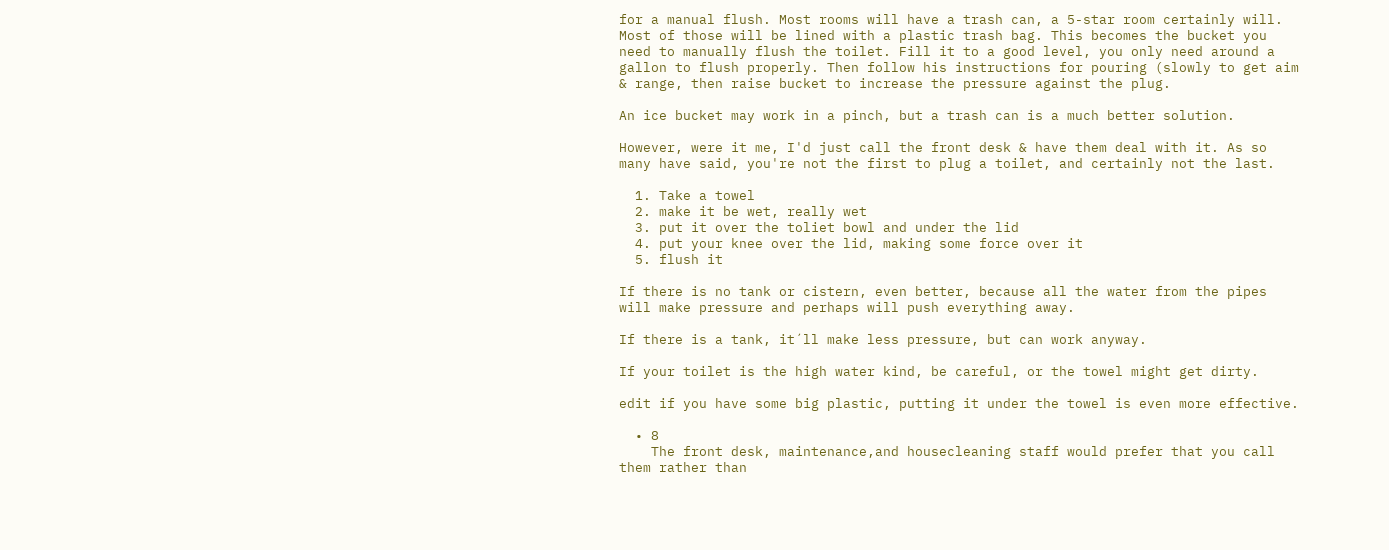for a manual flush. Most rooms will have a trash can, a 5-star room certainly will. Most of those will be lined with a plastic trash bag. This becomes the bucket you need to manually flush the toilet. Fill it to a good level, you only need around a gallon to flush properly. Then follow his instructions for pouring (slowly to get aim & range, then raise bucket to increase the pressure against the plug.

An ice bucket may work in a pinch, but a trash can is a much better solution.

However, were it me, I'd just call the front desk & have them deal with it. As so many have said, you're not the first to plug a toilet, and certainly not the last.

  1. Take a towel
  2. make it be wet, really wet
  3. put it over the toliet bowl and under the lid
  4. put your knee over the lid, making some force over it
  5. flush it

If there is no tank or cistern, even better, because all the water from the pipes will make pressure and perhaps will push everything away.

If there is a tank, it´ll make less pressure, but can work anyway.

If your toilet is the high water kind, be careful, or the towel might get dirty.

edit if you have some big plastic, putting it under the towel is even more effective.

  • 8
    The front desk, maintenance,and housecleaning staff would prefer that you call them rather than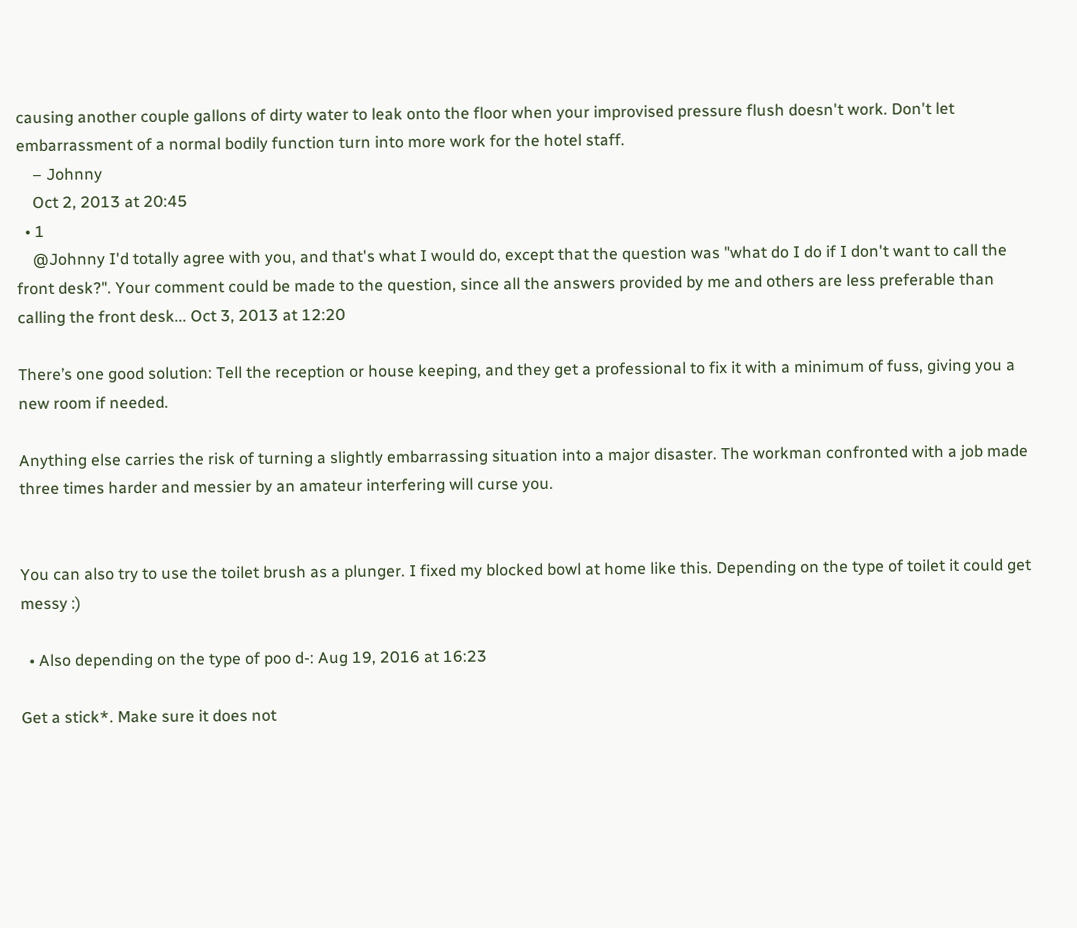causing another couple gallons of dirty water to leak onto the floor when your improvised pressure flush doesn't work. Don't let embarrassment of a normal bodily function turn into more work for the hotel staff.
    – Johnny
    Oct 2, 2013 at 20:45
  • 1
    @Johnny I'd totally agree with you, and that's what I would do, except that the question was "what do I do if I don't want to call the front desk?". Your comment could be made to the question, since all the answers provided by me and others are less preferable than calling the front desk... Oct 3, 2013 at 12:20

There’s one good solution: Tell the reception or house keeping, and they get a professional to fix it with a minimum of fuss, giving you a new room if needed.

Anything else carries the risk of turning a slightly embarrassing situation into a major disaster. The workman confronted with a job made three times harder and messier by an amateur interfering will curse you.


You can also try to use the toilet brush as a plunger. I fixed my blocked bowl at home like this. Depending on the type of toilet it could get messy :)

  • Also depending on the type of poo d-: Aug 19, 2016 at 16:23

Get a stick*. Make sure it does not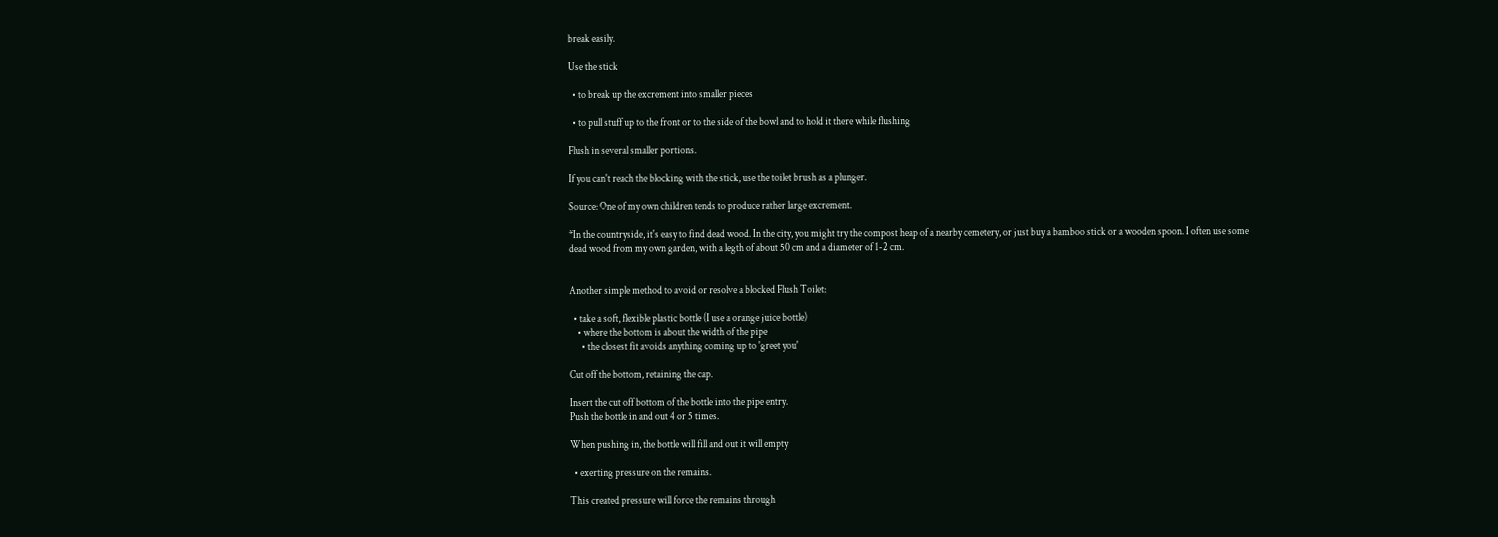break easily.

Use the stick

  • to break up the excrement into smaller pieces

  • to pull stuff up to the front or to the side of the bowl and to hold it there while flushing

Flush in several smaller portions.

If you can't reach the blocking with the stick, use the toilet brush as a plunger.

Source: One of my own children tends to produce rather large excrement.

*In the countryside, it's easy to find dead wood. In the city, you might try the compost heap of a nearby cemetery, or just buy a bamboo stick or a wooden spoon. I often use some dead wood from my own garden, with a legth of about 50 cm and a diameter of 1-2 cm.


Another simple method to avoid or resolve a blocked Flush Toilet:

  • take a soft, flexible plastic bottle (I use a orange juice bottle)
    • where the bottom is about the width of the pipe
      • the closest fit avoids anything coming up to 'greet you'

Cut off the bottom, retaining the cap.

Insert the cut off bottom of the bottle into the pipe entry.
Push the bottle in and out 4 or 5 times.

When pushing in, the bottle will fill and out it will empty

  • exerting pressure on the remains.

This created pressure will force the remains through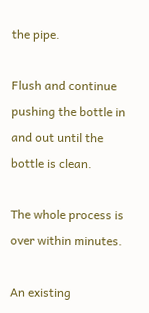the pipe.

Flush and continue pushing the bottle in and out until the bottle is clean.

The whole process is over within minutes.

An existing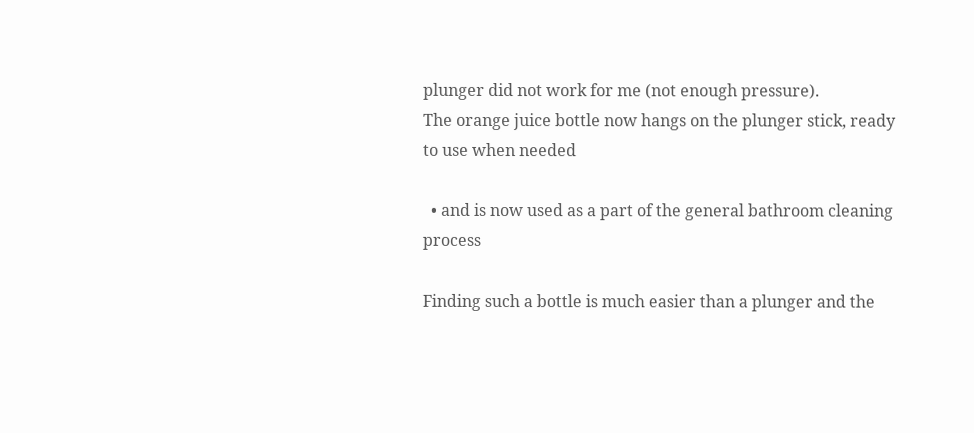plunger did not work for me (not enough pressure).
The orange juice bottle now hangs on the plunger stick, ready to use when needed

  • and is now used as a part of the general bathroom cleaning process

Finding such a bottle is much easier than a plunger and the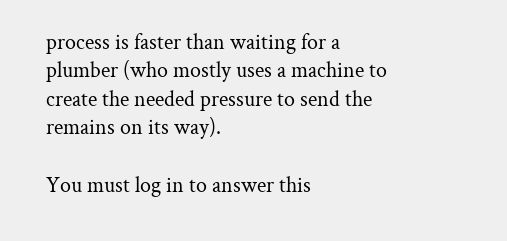process is faster than waiting for a plumber (who mostly uses a machine to create the needed pressure to send the remains on its way).

You must log in to answer this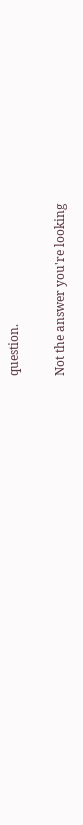question.

Not the answer you're looking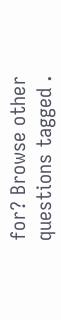for? Browse other questions tagged .